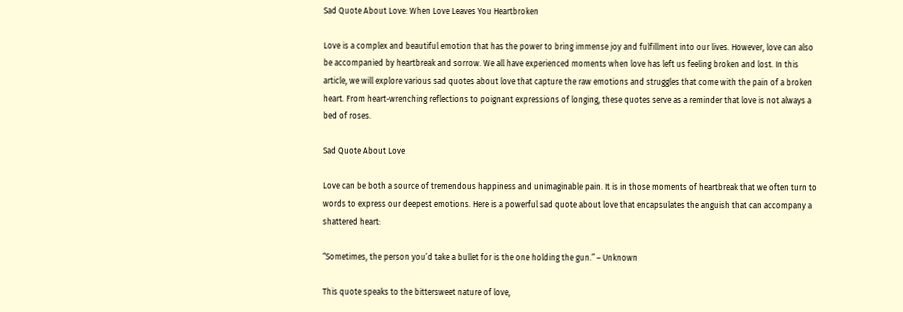Sad Quote About Love: When Love Leaves You Heartbroken

Love is a complex and beautiful emotion that has the power to bring immense joy and fulfillment into our lives. However, love can also be accompanied by heartbreak and sorrow. We all have experienced moments when love has left us feeling broken and lost. In this article, we will explore various sad quotes about love that capture the raw emotions and struggles that come with the pain of a broken heart. From heart-wrenching reflections to poignant expressions of longing, these quotes serve as a reminder that love is not always a bed of roses.

Sad Quote About Love

Love can be both a source of tremendous happiness and unimaginable pain. It is in those moments of heartbreak that we often turn to words to express our deepest emotions. Here is a powerful sad quote about love that encapsulates the anguish that can accompany a shattered heart:

“Sometimes, the person you’d take a bullet for is the one holding the gun.” – Unknown

This quote speaks to the bittersweet nature of love,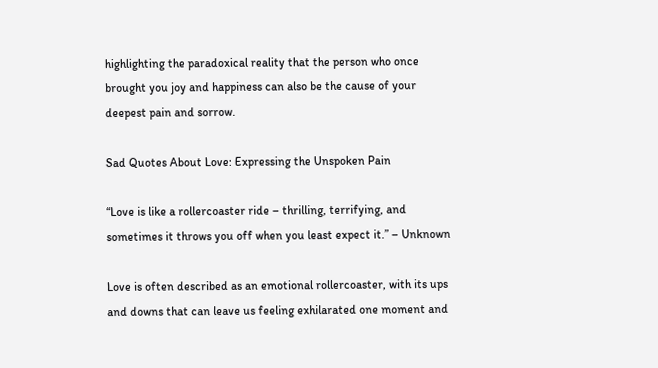highlighting the paradoxical reality that the person who once brought you joy and happiness can also be the cause of your deepest pain and sorrow.

Sad Quotes About Love: Expressing the Unspoken Pain

“Love is like a rollercoaster ride – thrilling, terrifying, and sometimes it throws you off when you least expect it.” – Unknown

Love is often described as an emotional rollercoaster, with its ups and downs that can leave us feeling exhilarated one moment and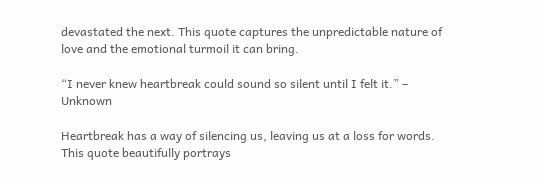devastated the next. This quote captures the unpredictable nature of love and the emotional turmoil it can bring.

“I never knew heartbreak could sound so silent until I felt it.” – Unknown

Heartbreak has a way of silencing us, leaving us at a loss for words. This quote beautifully portrays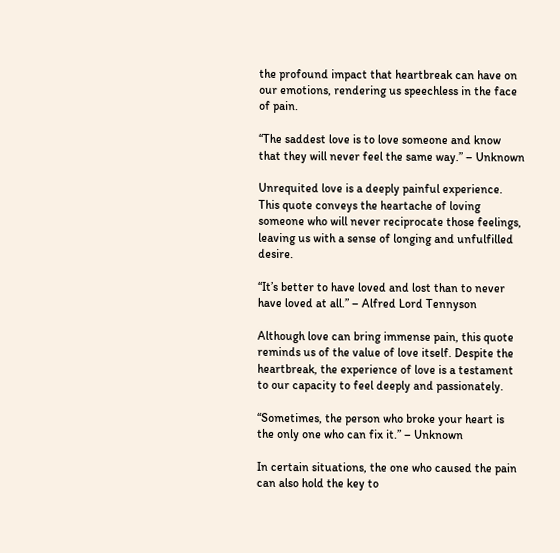the profound impact that heartbreak can have on our emotions, rendering us speechless in the face of pain.

“The saddest love is to love someone and know that they will never feel the same way.” – Unknown

Unrequited love is a deeply painful experience. This quote conveys the heartache of loving someone who will never reciprocate those feelings, leaving us with a sense of longing and unfulfilled desire.

“It’s better to have loved and lost than to never have loved at all.” – Alfred Lord Tennyson

Although love can bring immense pain, this quote reminds us of the value of love itself. Despite the heartbreak, the experience of love is a testament to our capacity to feel deeply and passionately.

“Sometimes, the person who broke your heart is the only one who can fix it.” – Unknown

In certain situations, the one who caused the pain can also hold the key to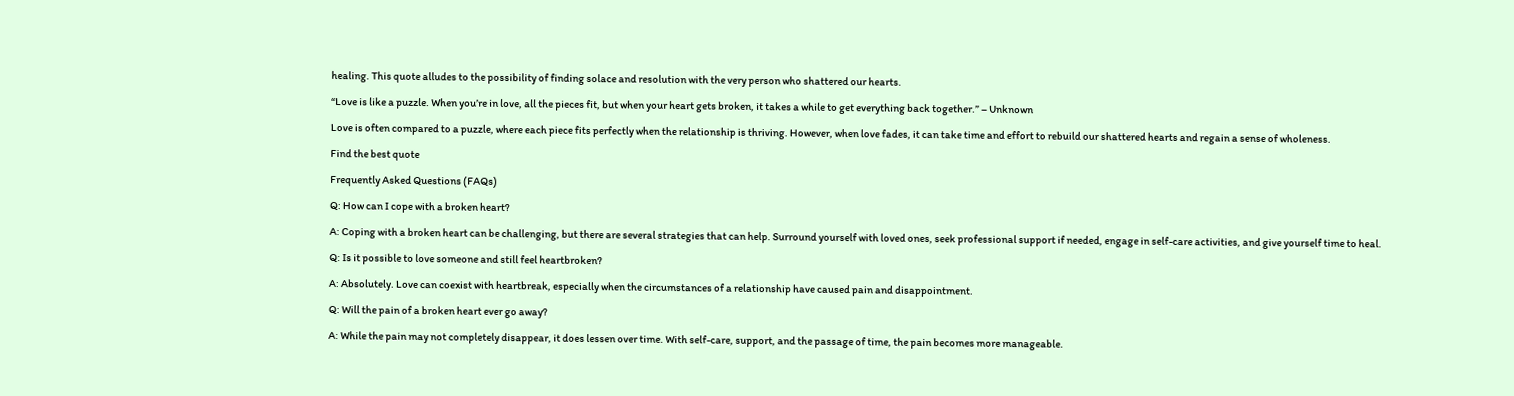healing. This quote alludes to the possibility of finding solace and resolution with the very person who shattered our hearts.

“Love is like a puzzle. When you’re in love, all the pieces fit, but when your heart gets broken, it takes a while to get everything back together.” – Unknown

Love is often compared to a puzzle, where each piece fits perfectly when the relationship is thriving. However, when love fades, it can take time and effort to rebuild our shattered hearts and regain a sense of wholeness.

Find the best quote

Frequently Asked Questions (FAQs)

Q: How can I cope with a broken heart?

A: Coping with a broken heart can be challenging, but there are several strategies that can help. Surround yourself with loved ones, seek professional support if needed, engage in self-care activities, and give yourself time to heal.

Q: Is it possible to love someone and still feel heartbroken?

A: Absolutely. Love can coexist with heartbreak, especially when the circumstances of a relationship have caused pain and disappointment.

Q: Will the pain of a broken heart ever go away?

A: While the pain may not completely disappear, it does lessen over time. With self-care, support, and the passage of time, the pain becomes more manageable.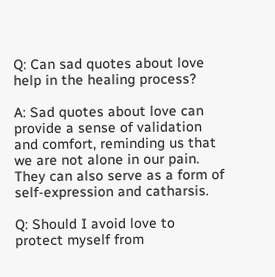Q: Can sad quotes about love help in the healing process?

A: Sad quotes about love can provide a sense of validation and comfort, reminding us that we are not alone in our pain. They can also serve as a form of self-expression and catharsis.

Q: Should I avoid love to protect myself from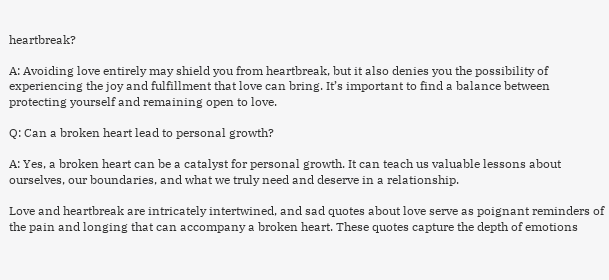heartbreak?

A: Avoiding love entirely may shield you from heartbreak, but it also denies you the possibility of experiencing the joy and fulfillment that love can bring. It’s important to find a balance between protecting yourself and remaining open to love.

Q: Can a broken heart lead to personal growth?

A: Yes, a broken heart can be a catalyst for personal growth. It can teach us valuable lessons about ourselves, our boundaries, and what we truly need and deserve in a relationship.

Love and heartbreak are intricately intertwined, and sad quotes about love serve as poignant reminders of the pain and longing that can accompany a broken heart. These quotes capture the depth of emotions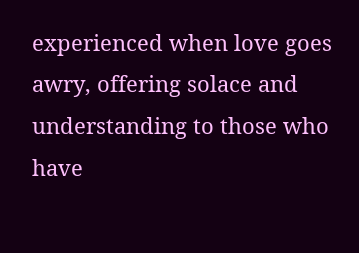experienced when love goes awry, offering solace and understanding to those who have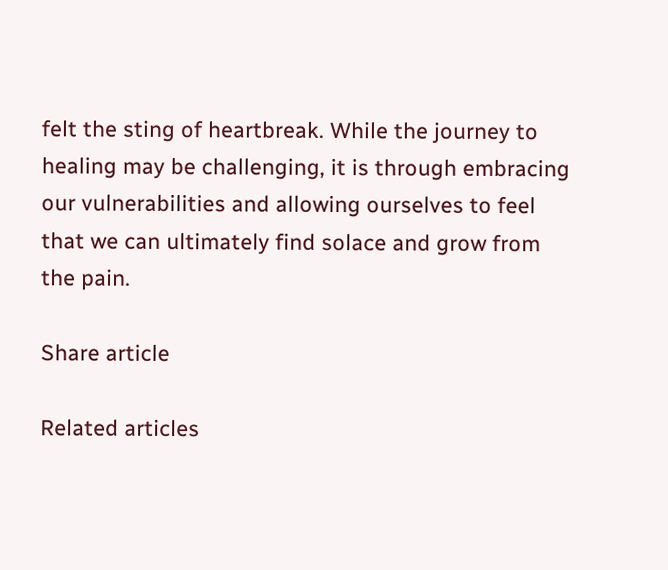felt the sting of heartbreak. While the journey to healing may be challenging, it is through embracing our vulnerabilities and allowing ourselves to feel that we can ultimately find solace and grow from the pain.

Share article

Related articles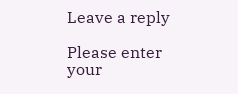Leave a reply

Please enter your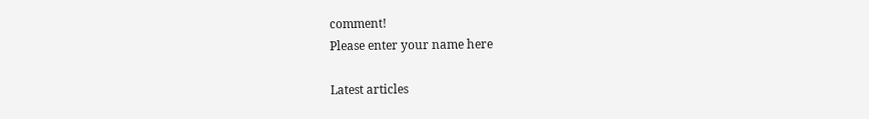comment!
Please enter your name here

Latest articles